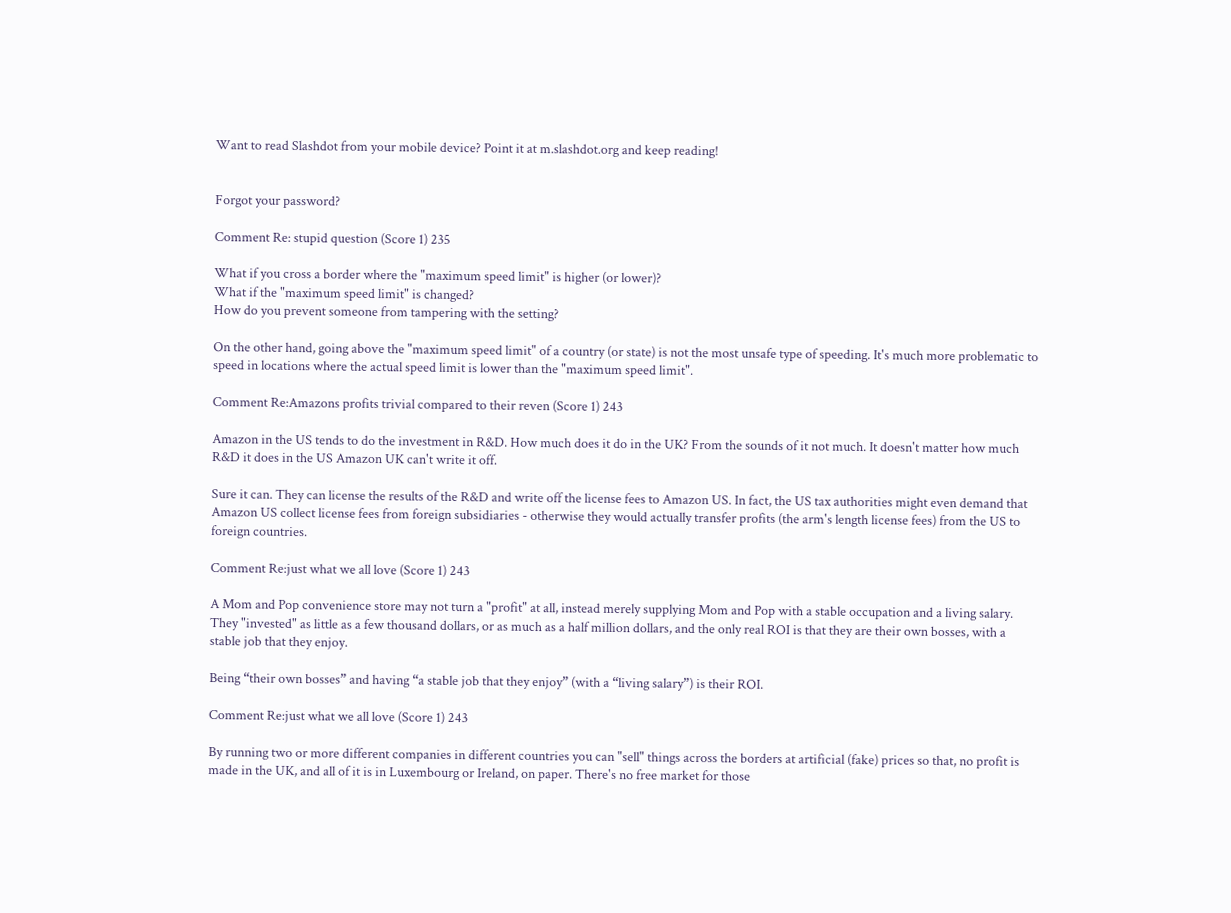Want to read Slashdot from your mobile device? Point it at m.slashdot.org and keep reading!


Forgot your password?

Comment Re: stupid question (Score 1) 235

What if you cross a border where the "maximum speed limit" is higher (or lower)?
What if the "maximum speed limit" is changed?
How do you prevent someone from tampering with the setting?

On the other hand, going above the "maximum speed limit" of a country (or state) is not the most unsafe type of speeding. It's much more problematic to speed in locations where the actual speed limit is lower than the "maximum speed limit".

Comment Re:Amazons profits trivial compared to their reven (Score 1) 243

Amazon in the US tends to do the investment in R&D. How much does it do in the UK? From the sounds of it not much. It doesn't matter how much R&D it does in the US Amazon UK can't write it off.

Sure it can. They can license the results of the R&D and write off the license fees to Amazon US. In fact, the US tax authorities might even demand that Amazon US collect license fees from foreign subsidiaries - otherwise they would actually transfer profits (the arm's length license fees) from the US to foreign countries.

Comment Re:just what we all love (Score 1) 243

A Mom and Pop convenience store may not turn a "profit" at all, instead merely supplying Mom and Pop with a stable occupation and a living salary. They "invested" as little as a few thousand dollars, or as much as a half million dollars, and the only real ROI is that they are their own bosses, with a stable job that they enjoy.

Being “their own bosses” and having “a stable job that they enjoy” (with a “living salary”) is their ROI.

Comment Re:just what we all love (Score 1) 243

By running two or more different companies in different countries you can "sell" things across the borders at artificial (fake) prices so that, no profit is made in the UK, and all of it is in Luxembourg or Ireland, on paper. There's no free market for those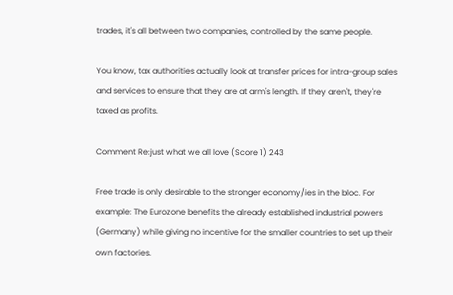trades, it's all between two companies, controlled by the same people.

You know, tax authorities actually look at transfer prices for intra-group sales and services to ensure that they are at arm's length. If they aren't, they're taxed as profits.

Comment Re:just what we all love (Score 1) 243

Free trade is only desirable to the stronger economy/ies in the bloc. For example: The Eurozone benefits the already established industrial powers (Germany) while giving no incentive for the smaller countries to set up their own factories.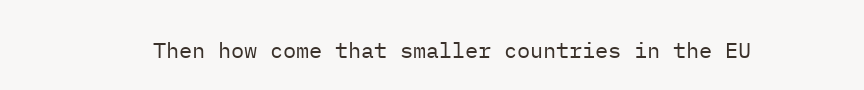Then how come that smaller countries in the EU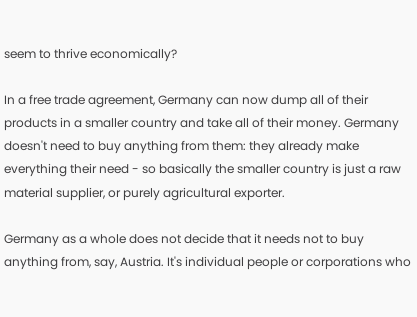seem to thrive economically?

In a free trade agreement, Germany can now dump all of their products in a smaller country and take all of their money. Germany doesn't need to buy anything from them: they already make everything their need - so basically the smaller country is just a raw material supplier, or purely agricultural exporter.

Germany as a whole does not decide that it needs not to buy anything from, say, Austria. It's individual people or corporations who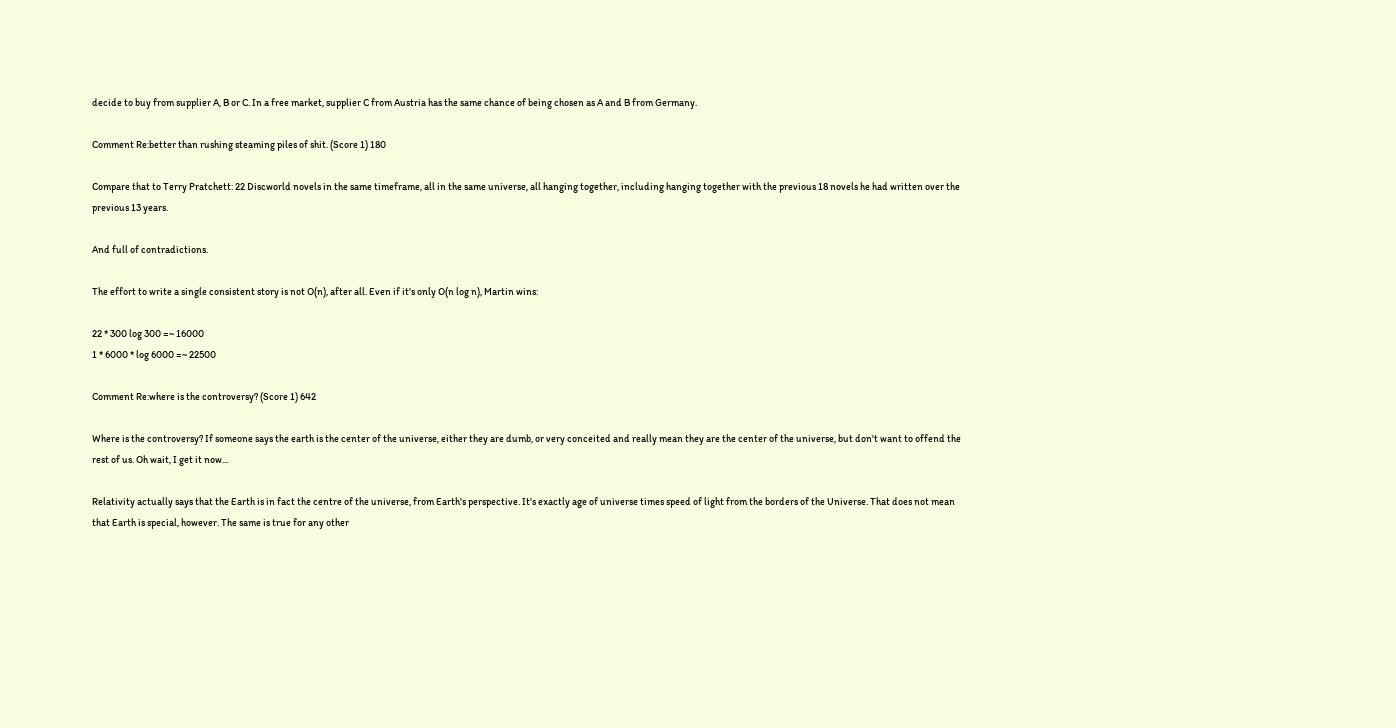decide to buy from supplier A, B or C. In a free market, supplier C from Austria has the same chance of being chosen as A and B from Germany.

Comment Re:better than rushing steaming piles of shit. (Score 1) 180

Compare that to Terry Pratchett: 22 Discworld novels in the same timeframe, all in the same universe, all hanging together, including hanging together with the previous 18 novels he had written over the previous 13 years.

And full of contradictions.

The effort to write a single consistent story is not O(n), after all. Even if it's only O(n log n), Martin wins:

22 * 300 log 300 =~ 16000
1 * 6000 * log 6000 =~ 22500

Comment Re:where is the controversy? (Score 1) 642

Where is the controversy? If someone says the earth is the center of the universe, either they are dumb, or very conceited and really mean they are the center of the universe, but don't want to offend the rest of us. Oh wait, I get it now...

Relativity actually says that the Earth is in fact the centre of the universe, from Earth's perspective. It's exactly age of universe times speed of light from the borders of the Universe. That does not mean that Earth is special, however. The same is true for any other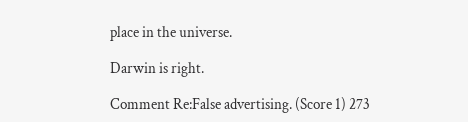place in the universe.

Darwin is right.

Comment Re:False advertising. (Score 1) 273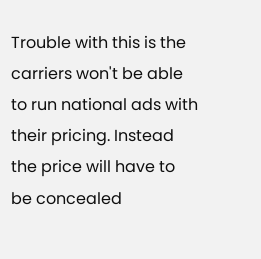Trouble with this is the carriers won't be able to run national ads with their pricing. Instead the price will have to be concealed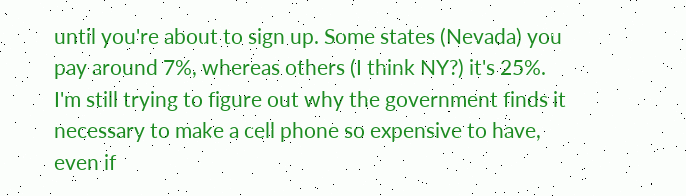until you're about to sign up. Some states (Nevada) you pay around 7%, whereas others (I think NY?) it's 25%. I'm still trying to figure out why the government finds it necessary to make a cell phone so expensive to have, even if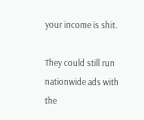your income is shit.

They could still run nationwide ads with the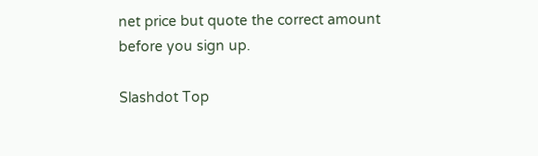net price but quote the correct amount before you sign up.

Slashdot Top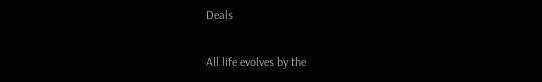Deals

All life evolves by the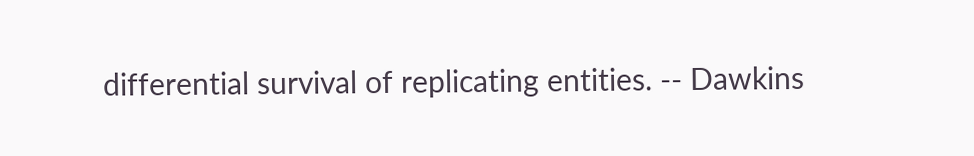differential survival of replicating entities. -- Dawkins